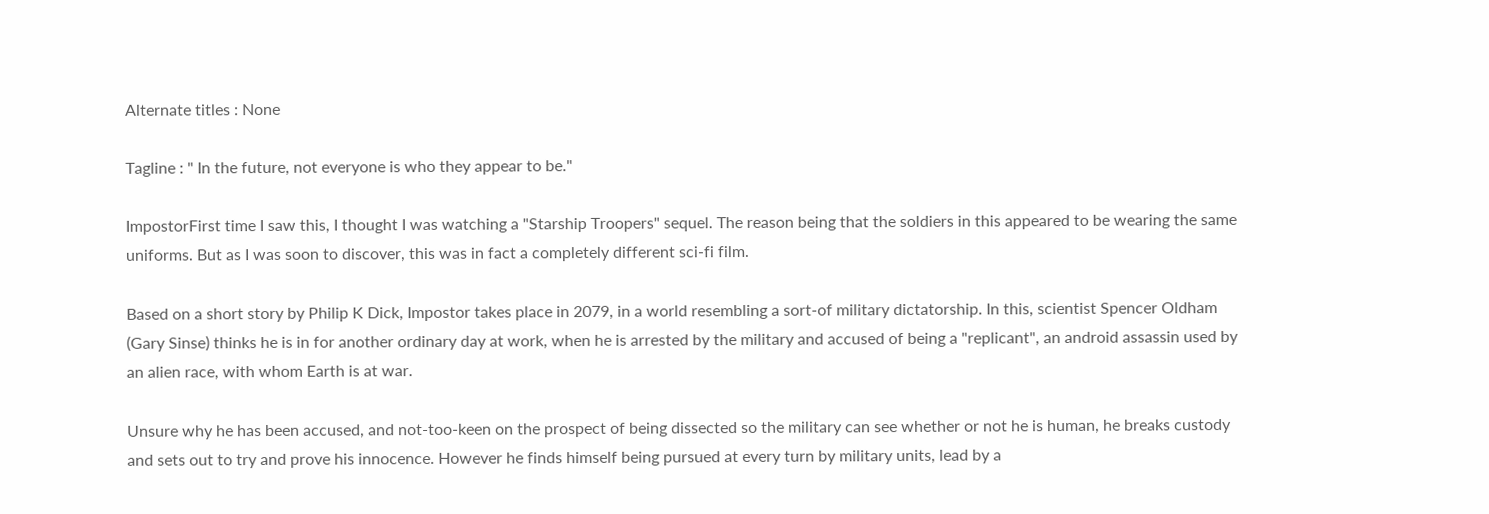Alternate titles : None

Tagline : " In the future, not everyone is who they appear to be."

ImpostorFirst time I saw this, I thought I was watching a "Starship Troopers" sequel. The reason being that the soldiers in this appeared to be wearing the same uniforms. But as I was soon to discover, this was in fact a completely different sci-fi film.

Based on a short story by Philip K Dick, Impostor takes place in 2079, in a world resembling a sort-of military dictatorship. In this, scientist Spencer Oldham (Gary Sinse) thinks he is in for another ordinary day at work, when he is arrested by the military and accused of being a "replicant", an android assassin used by an alien race, with whom Earth is at war.

Unsure why he has been accused, and not-too-keen on the prospect of being dissected so the military can see whether or not he is human, he breaks custody and sets out to try and prove his innocence. However he finds himself being pursued at every turn by military units, lead by a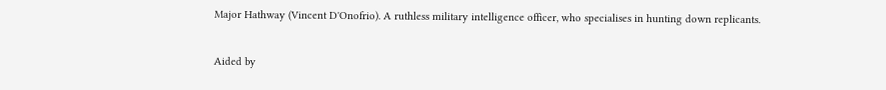Major Hathway (Vincent D'Onofrio). A ruthless military intelligence officer, who specialises in hunting down replicants.

Aided by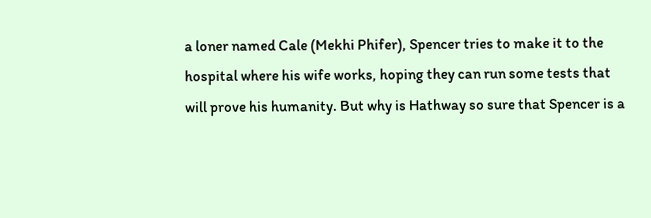a loner named Cale (Mekhi Phifer), Spencer tries to make it to the hospital where his wife works, hoping they can run some tests that will prove his humanity. But why is Hathway so sure that Spencer is a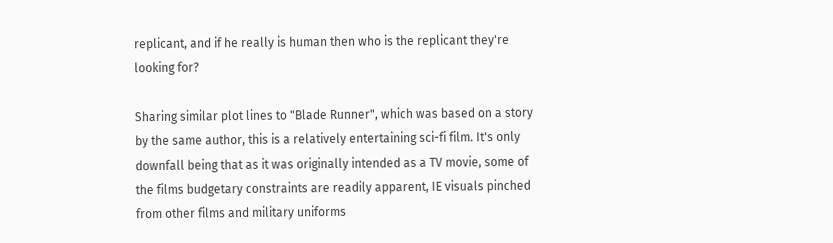replicant, and if he really is human then who is the replicant they're looking for?

Sharing similar plot lines to "Blade Runner", which was based on a story by the same author, this is a relatively entertaining sci-fi film. It's only downfall being that as it was originally intended as a TV movie, some of the films budgetary constraints are readily apparent, IE visuals pinched from other films and military uniforms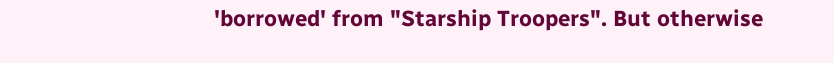'borrowed' from "Starship Troopers". But otherwise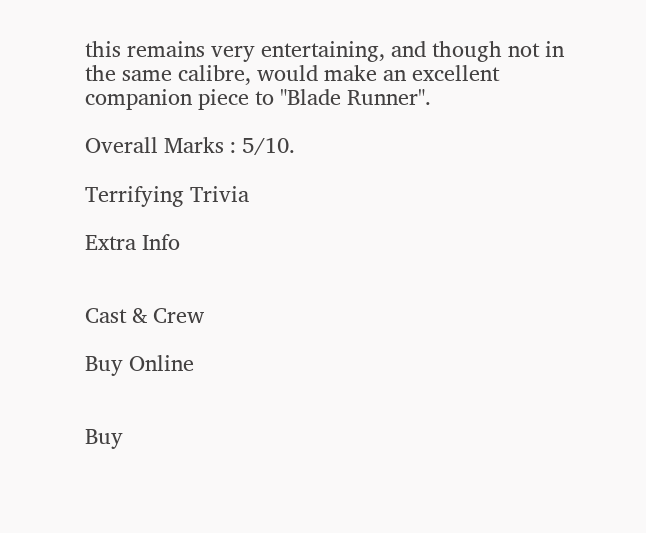this remains very entertaining, and though not in the same calibre, would make an excellent companion piece to "Blade Runner".

Overall Marks : 5/10.

Terrifying Trivia

Extra Info


Cast & Crew

Buy Online


Buy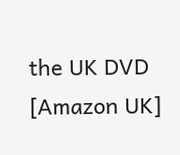the UK DVD  [Amazon UK]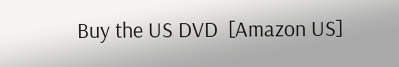Buy the US DVD  [Amazon US]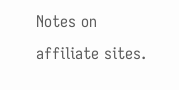Notes on affiliate sites.